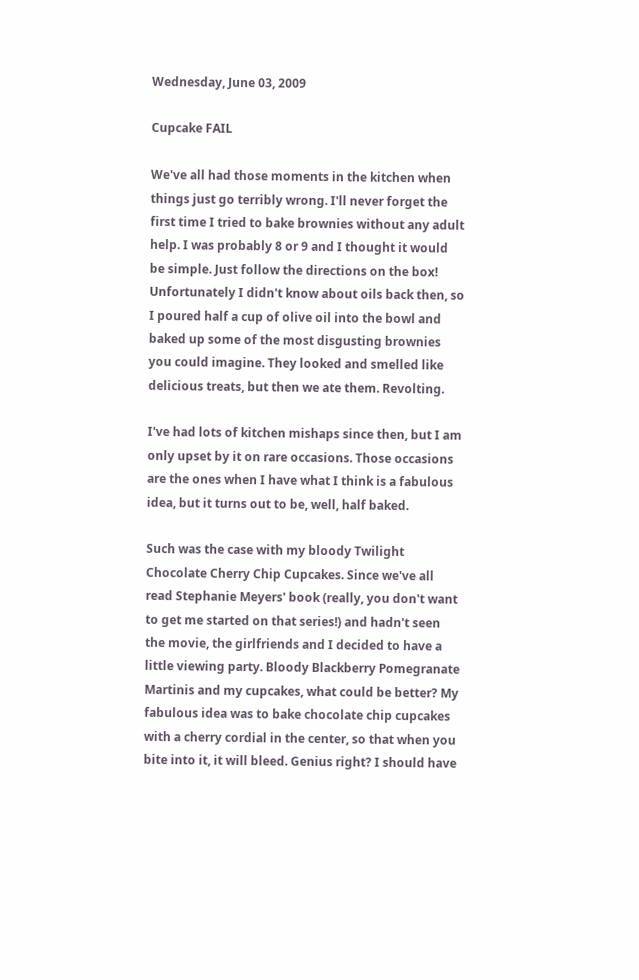Wednesday, June 03, 2009

Cupcake FAIL

We've all had those moments in the kitchen when things just go terribly wrong. I'll never forget the first time I tried to bake brownies without any adult help. I was probably 8 or 9 and I thought it would be simple. Just follow the directions on the box! Unfortunately I didn't know about oils back then, so I poured half a cup of olive oil into the bowl and baked up some of the most disgusting brownies you could imagine. They looked and smelled like delicious treats, but then we ate them. Revolting.

I've had lots of kitchen mishaps since then, but I am only upset by it on rare occasions. Those occasions are the ones when I have what I think is a fabulous idea, but it turns out to be, well, half baked.

Such was the case with my bloody Twilight Chocolate Cherry Chip Cupcakes. Since we've all read Stephanie Meyers' book (really, you don't want to get me started on that series!) and hadn't seen the movie, the girlfriends and I decided to have a little viewing party. Bloody Blackberry Pomegranate Martinis and my cupcakes, what could be better? My fabulous idea was to bake chocolate chip cupcakes with a cherry cordial in the center, so that when you bite into it, it will bleed. Genius right? I should have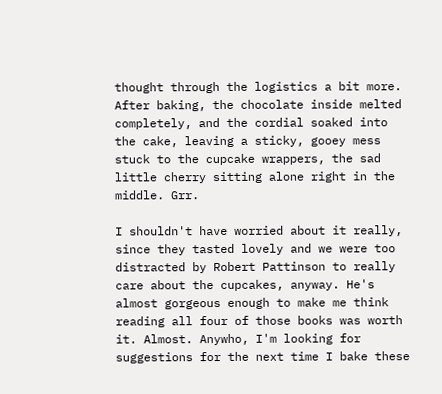thought through the logistics a bit more. After baking, the chocolate inside melted completely, and the cordial soaked into the cake, leaving a sticky, gooey mess stuck to the cupcake wrappers, the sad little cherry sitting alone right in the middle. Grr.

I shouldn't have worried about it really, since they tasted lovely and we were too distracted by Robert Pattinson to really care about the cupcakes, anyway. He's almost gorgeous enough to make me think reading all four of those books was worth it. Almost. Anywho, I'm looking for suggestions for the next time I bake these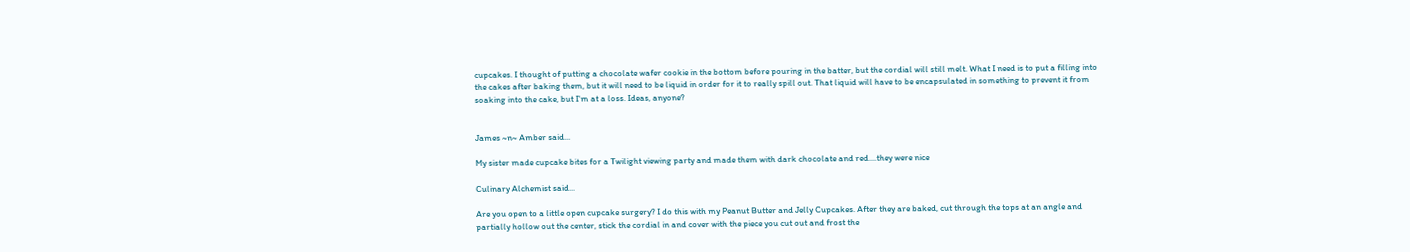cupcakes. I thought of putting a chocolate wafer cookie in the bottom before pouring in the batter, but the cordial will still melt. What I need is to put a filling into the cakes after baking them, but it will need to be liquid in order for it to really spill out. That liquid will have to be encapsulated in something to prevent it from soaking into the cake, but I'm at a loss. Ideas, anyone?


James ~n~ Amber said...

My sister made cupcake bites for a Twilight viewing party and made them with dark chocolate and red....they were nice

Culinary Alchemist said...

Are you open to a little open cupcake surgery? I do this with my Peanut Butter and Jelly Cupcakes. After they are baked, cut through the tops at an angle and partially hollow out the center, stick the cordial in and cover with the piece you cut out and frost the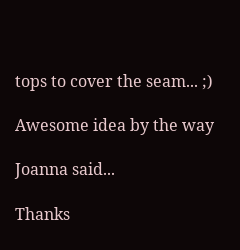tops to cover the seam... ;)

Awesome idea by the way

Joanna said...

Thanks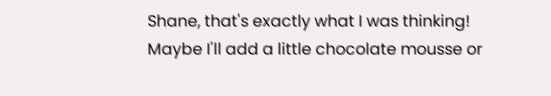Shane, that's exactly what I was thinking! Maybe I'll add a little chocolate mousse or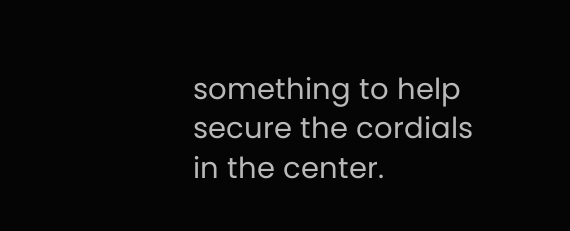something to help secure the cordials in the center.